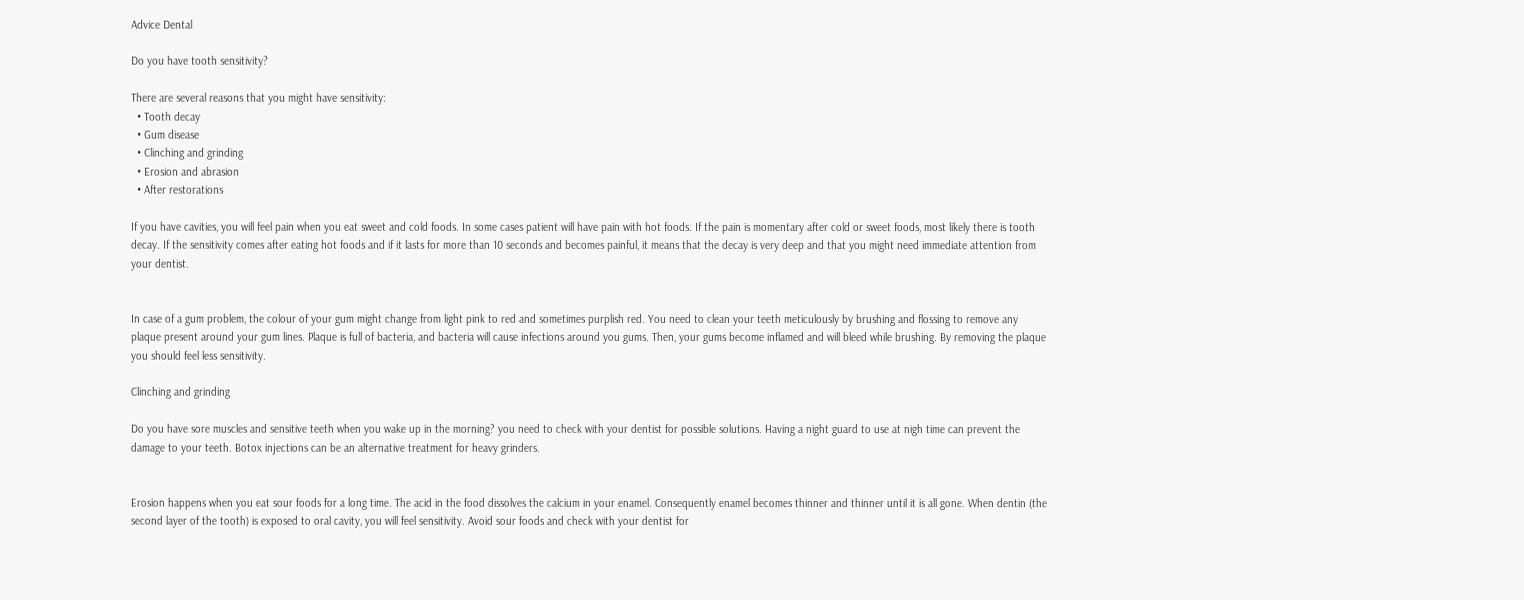Advice Dental

Do you have tooth sensitivity?

There are several reasons that you might have sensitivity:
  • Tooth decay
  • Gum disease
  • Clinching and grinding
  • Erosion and abrasion
  • After restorations

If you have cavities, you will feel pain when you eat sweet and cold foods. In some cases patient will have pain with hot foods. If the pain is momentary after cold or sweet foods, most likely there is tooth decay. If the sensitivity comes after eating hot foods and if it lasts for more than 10 seconds and becomes painful, it means that the decay is very deep and that you might need immediate attention from your dentist.


In case of a gum problem, the colour of your gum might change from light pink to red and sometimes purplish red. You need to clean your teeth meticulously by brushing and flossing to remove any plaque present around your gum lines. Plaque is full of bacteria, and bacteria will cause infections around you gums. Then, your gums become inflamed and will bleed while brushing. By removing the plaque you should feel less sensitivity.

Clinching and grinding

Do you have sore muscles and sensitive teeth when you wake up in the morning? you need to check with your dentist for possible solutions. Having a night guard to use at nigh time can prevent the damage to your teeth. Botox injections can be an alternative treatment for heavy grinders.


Erosion happens when you eat sour foods for a long time. The acid in the food dissolves the calcium in your enamel. Consequently enamel becomes thinner and thinner until it is all gone. When dentin (the second layer of the tooth) is exposed to oral cavity, you will feel sensitivity. Avoid sour foods and check with your dentist for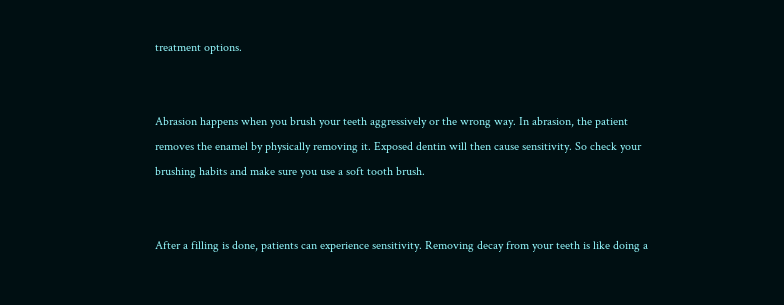treatment options.


Abrasion happens when you brush your teeth aggressively or the wrong way. In abrasion, the patient removes the enamel by physically removing it. Exposed dentin will then cause sensitivity. So check your brushing habits and make sure you use a soft tooth brush.


After a filling is done, patients can experience sensitivity. Removing decay from your teeth is like doing a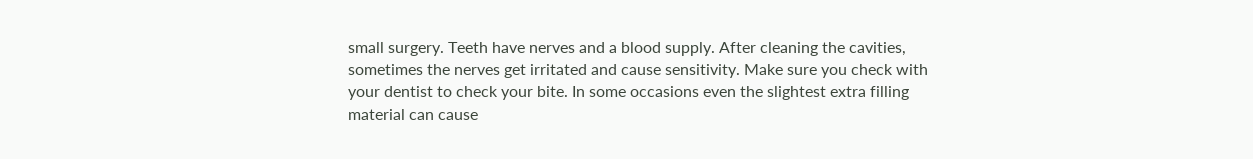small surgery. Teeth have nerves and a blood supply. After cleaning the cavities, sometimes the nerves get irritated and cause sensitivity. Make sure you check with your dentist to check your bite. In some occasions even the slightest extra filling material can cause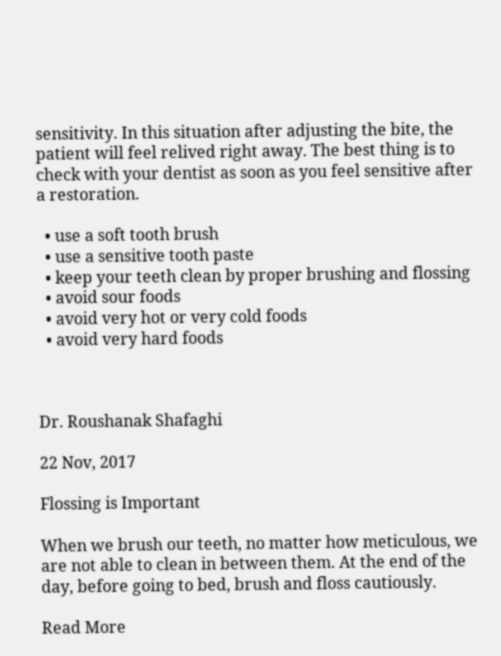sensitivity. In this situation after adjusting the bite, the patient will feel relived right away. The best thing is to check with your dentist as soon as you feel sensitive after a restoration.

  • use a soft tooth brush
  • use a sensitive tooth paste
  • keep your teeth clean by proper brushing and flossing
  • avoid sour foods
  • avoid very hot or very cold foods
  • avoid very hard foods



Dr. Roushanak Shafaghi

22 Nov, 2017

Flossing is Important

When we brush our teeth, no matter how meticulous, we are not able to clean in between them. At the end of the day, before going to bed, brush and floss cautiously.

Read More